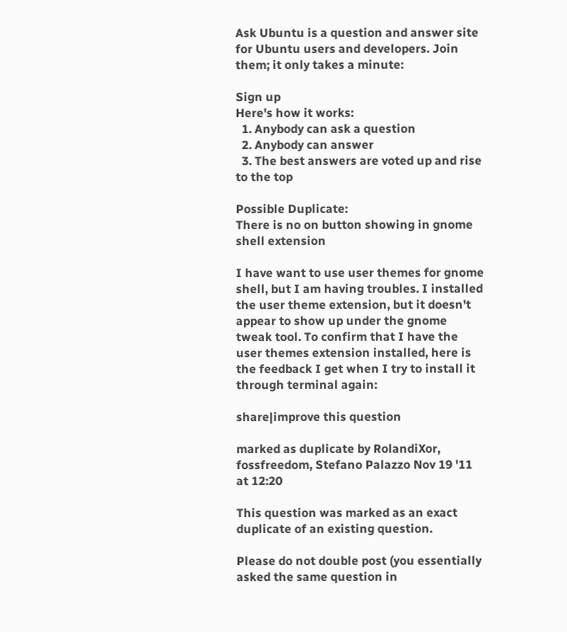Ask Ubuntu is a question and answer site for Ubuntu users and developers. Join them; it only takes a minute:

Sign up
Here's how it works:
  1. Anybody can ask a question
  2. Anybody can answer
  3. The best answers are voted up and rise to the top

Possible Duplicate:
There is no on button showing in gnome shell extension

I have want to use user themes for gnome shell, but I am having troubles. I installed the user theme extension, but it doesn't appear to show up under the gnome tweak tool. To confirm that I have the user themes extension installed, here is the feedback I get when I try to install it through terminal again:

share|improve this question

marked as duplicate by RolandiXor, fossfreedom, Stefano Palazzo Nov 19 '11 at 12:20

This question was marked as an exact duplicate of an existing question.

Please do not double post (you essentially asked the same question in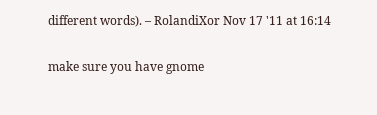different words). – RolandiXor Nov 17 '11 at 16:14

make sure you have gnome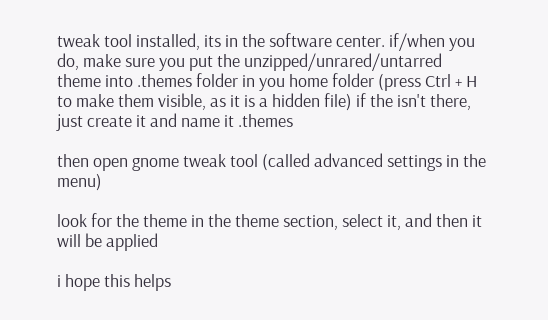tweak tool installed, its in the software center. if/when you do, make sure you put the unzipped/unrared/untarred theme into .themes folder in you home folder (press Ctrl + H to make them visible, as it is a hidden file) if the isn't there, just create it and name it .themes

then open gnome tweak tool (called advanced settings in the menu)

look for the theme in the theme section, select it, and then it will be applied

i hope this helps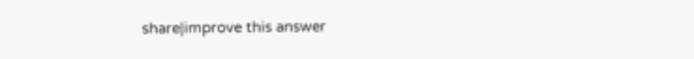share|improve this answer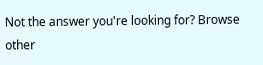Not the answer you're looking for? Browse other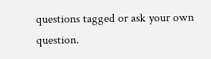questions tagged or ask your own question.